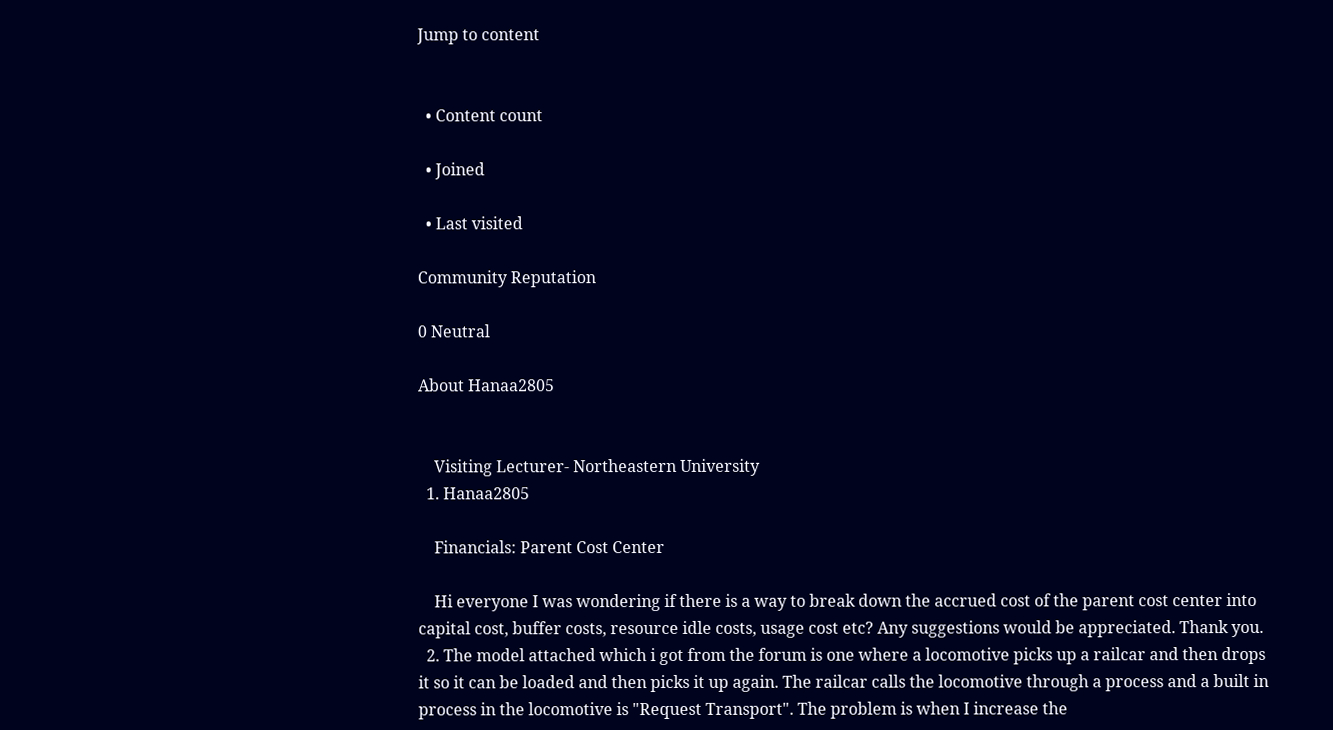Jump to content


  • Content count

  • Joined

  • Last visited

Community Reputation

0 Neutral

About Hanaa2805


    Visiting Lecturer- Northeastern University
  1. Hanaa2805

    Financials: Parent Cost Center

    Hi everyone I was wondering if there is a way to break down the accrued cost of the parent cost center into capital cost, buffer costs, resource idle costs, usage cost etc? Any suggestions would be appreciated. Thank you.
  2. The model attached which i got from the forum is one where a locomotive picks up a railcar and then drops it so it can be loaded and then picks it up again. The railcar calls the locomotive through a process and a built in process in the locomotive is "Request Transport". The problem is when I increase the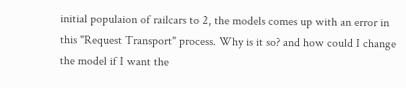initial populaion of railcars to 2, the models comes up with an error in this "Request Transport" process. Why is it so? and how could I change the model if I want the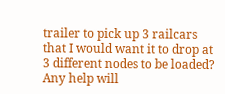trailer to pick up 3 railcars that I would want it to drop at 3 different nodes to be loaded? Any help will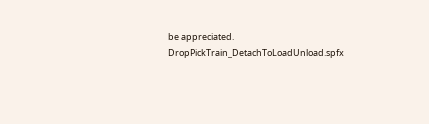be appreciated. DropPickTrain_DetachToLoadUnload.spfx